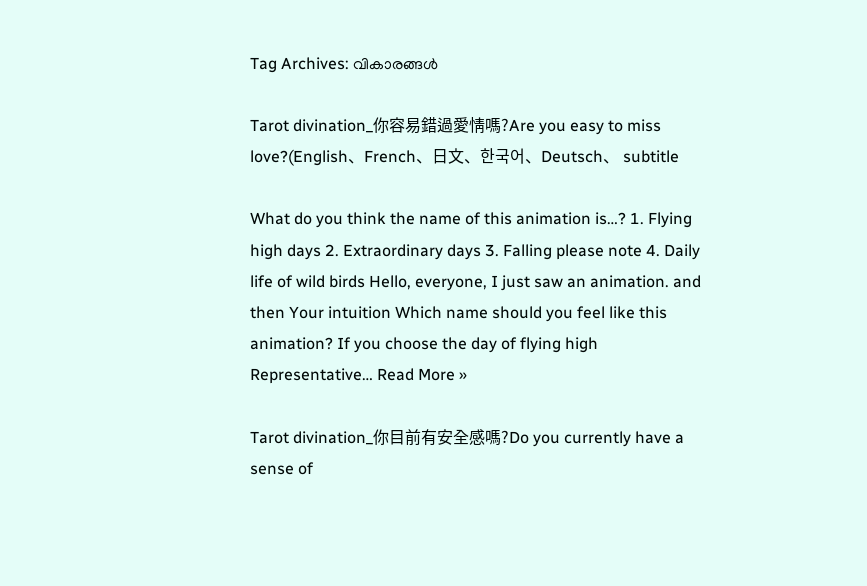Tag Archives: വികാരങ്ങൾ

Tarot divination_你容易錯過愛情嗎?Are you easy to miss love?(English、French、日文、한국어、Deutsch、 subtitle

What do you think the name of this animation is…? 1. Flying high days 2. Extraordinary days 3. Falling please note 4. Daily life of wild birds Hello, everyone, I just saw an animation. and then Your intuition Which name should you feel like this animation? If you choose the day of flying high Representative… Read More »

Tarot divination_你目前有安全感嗎?Do you currently have a sense of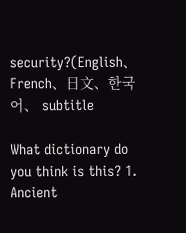security?(English、French、日文、한국어、 subtitle

What dictionary do you think is this? 1. Ancient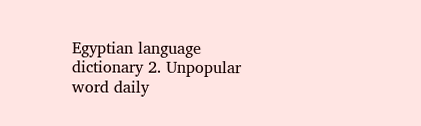Egyptian language dictionary 2. Unpopular word daily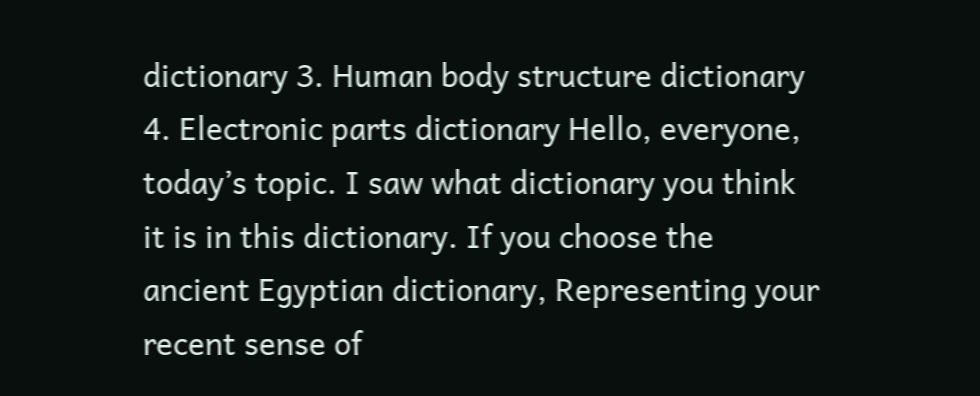dictionary 3. Human body structure dictionary 4. Electronic parts dictionary Hello, everyone, today’s topic. I saw what dictionary you think it is in this dictionary. If you choose the ancient Egyptian dictionary, Representing your recent sense of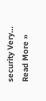security Very… Read More »